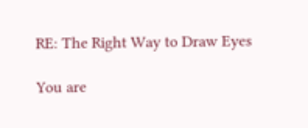RE: The Right Way to Draw Eyes

You are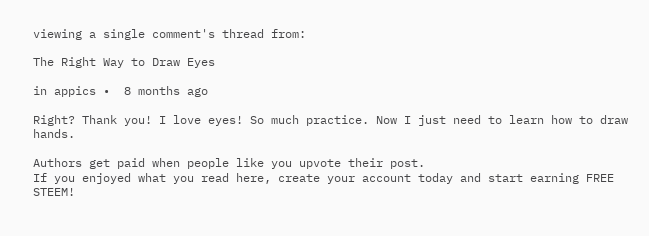viewing a single comment's thread from:

The Right Way to Draw Eyes

in appics •  8 months ago

Right? Thank you! I love eyes! So much practice. Now I just need to learn how to draw hands.

Authors get paid when people like you upvote their post.
If you enjoyed what you read here, create your account today and start earning FREE STEEM!